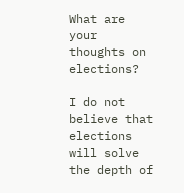What are your thoughts on elections?

I do not believe that elections will solve the depth of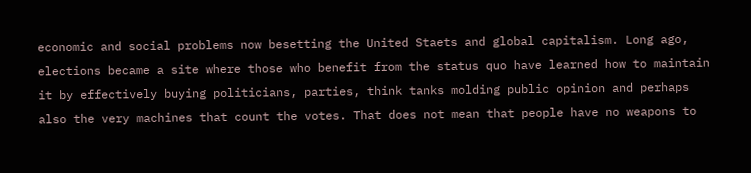economic and social problems now besetting the United Staets and global capitalism. Long ago, elections became a site where those who benefit from the status quo have learned how to maintain it by effectively buying politicians, parties, think tanks molding public opinion and perhaps also the very machines that count the votes. That does not mean that people have no weapons to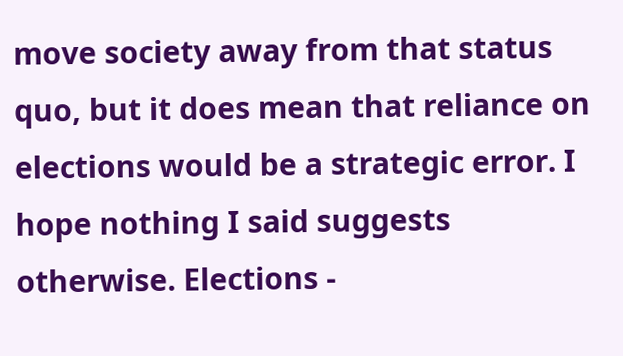move society away from that status quo, but it does mean that reliance on elections would be a strategic error. I hope nothing I said suggests otherwise. Elections -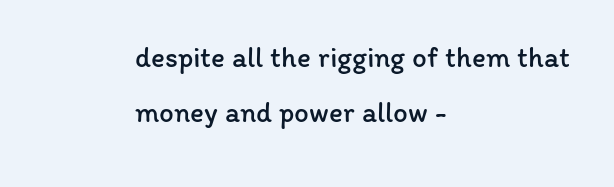despite all the rigging of them that money and power allow -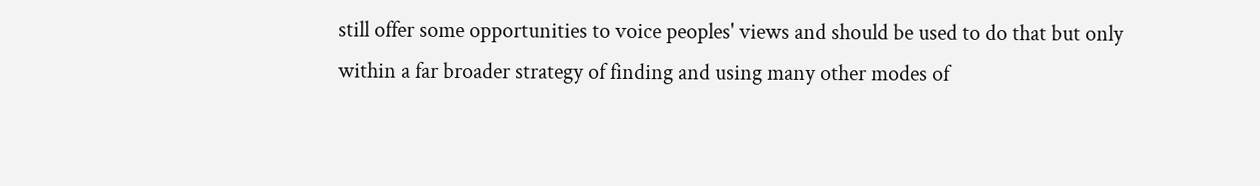still offer some opportunities to voice peoples' views and should be used to do that but only within a far broader strategy of finding and using many other modes of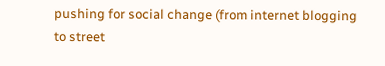pushing for social change (from internet blogging to street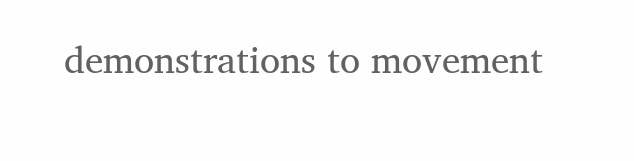demonstrations to movement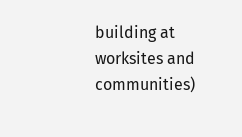building at worksites and communities)